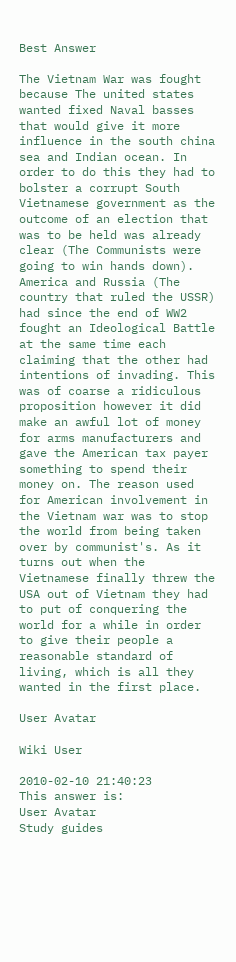Best Answer

The Vietnam War was fought because The united states wanted fixed Naval basses that would give it more influence in the south china sea and Indian ocean. In order to do this they had to bolster a corrupt South Vietnamese government as the outcome of an election that was to be held was already clear (The Communists were going to win hands down). America and Russia (The country that ruled the USSR) had since the end of WW2 fought an Ideological Battle at the same time each claiming that the other had intentions of invading. This was of coarse a ridiculous proposition however it did make an awful lot of money for arms manufacturers and gave the American tax payer something to spend their money on. The reason used for American involvement in the Vietnam war was to stop the world from being taken over by communist's. As it turns out when the Vietnamese finally threw the USA out of Vietnam they had to put of conquering the world for a while in order to give their people a reasonable standard of living, which is all they wanted in the first place.

User Avatar

Wiki User

2010-02-10 21:40:23
This answer is:
User Avatar
Study guides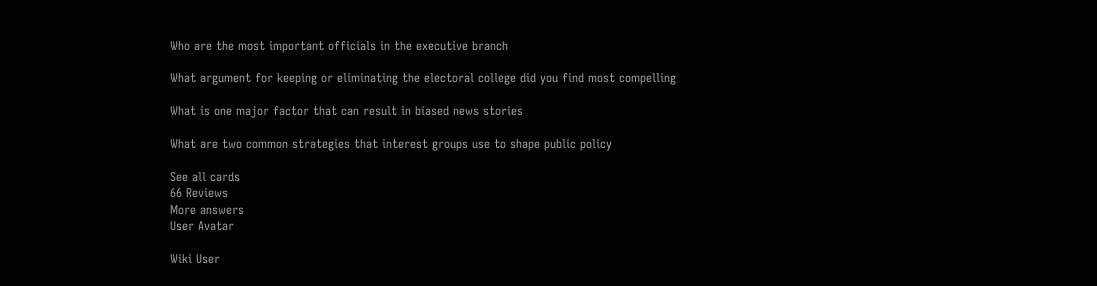Who are the most important officials in the executive branch

What argument for keeping or eliminating the electoral college did you find most compelling

What is one major factor that can result in biased news stories

What are two common strategies that interest groups use to shape public policy

See all cards
66 Reviews
More answers
User Avatar

Wiki User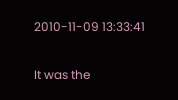2010-11-09 13:33:41

It was the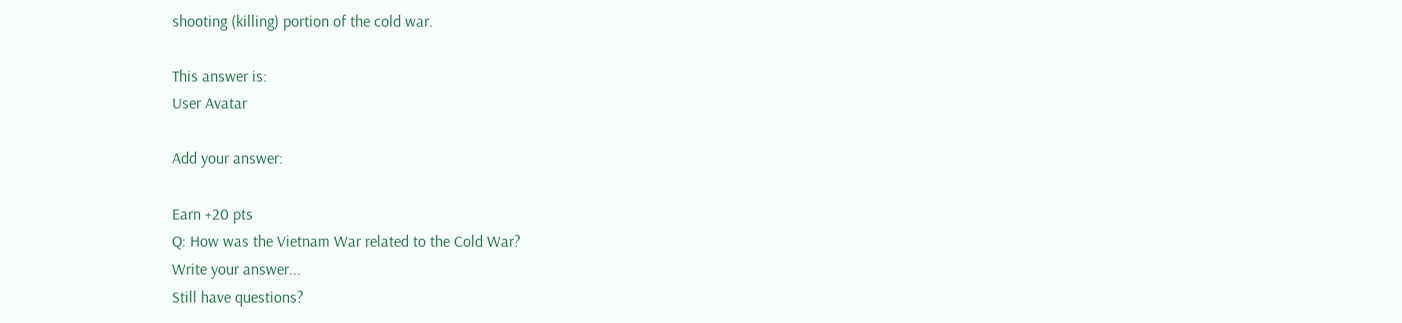shooting (killing) portion of the cold war.

This answer is:
User Avatar

Add your answer:

Earn +20 pts
Q: How was the Vietnam War related to the Cold War?
Write your answer...
Still have questions?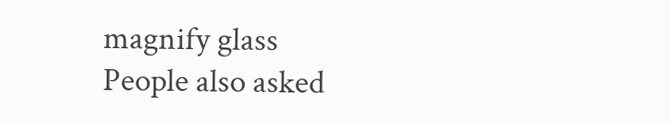magnify glass
People also asked